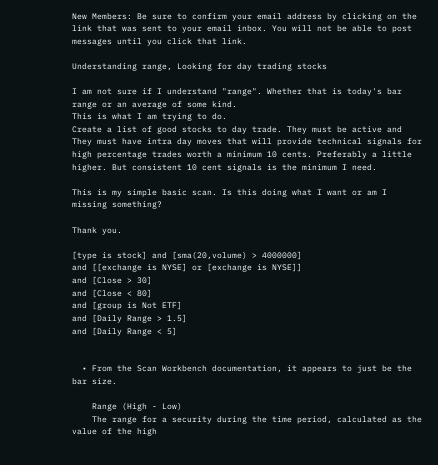New Members: Be sure to confirm your email address by clicking on the link that was sent to your email inbox. You will not be able to post messages until you click that link.

Understanding range, Looking for day trading stocks

I am not sure if I understand "range". Whether that is today's bar range or an average of some kind.
This is what I am trying to do.
Create a list of good stocks to day trade. They must be active and They must have intra day moves that will provide technical signals for high percentage trades worth a minimum 10 cents. Preferably a little higher. But consistent 10 cent signals is the minimum I need.

This is my simple basic scan. Is this doing what I want or am I missing something?

Thank you.

[type is stock] and [sma(20,volume) > 4000000]
and [[exchange is NYSE] or [exchange is NYSE]]
and [Close > 30]
and [Close < 80]
and [group is Not ETF]
and [Daily Range > 1.5]
and [Daily Range < 5]


  • From the Scan Workbench documentation, it appears to just be the bar size.

    Range (High - Low)
    The range for a security during the time period, calculated as the value of the high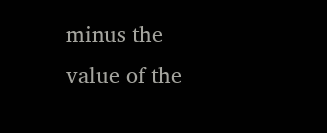minus the value of the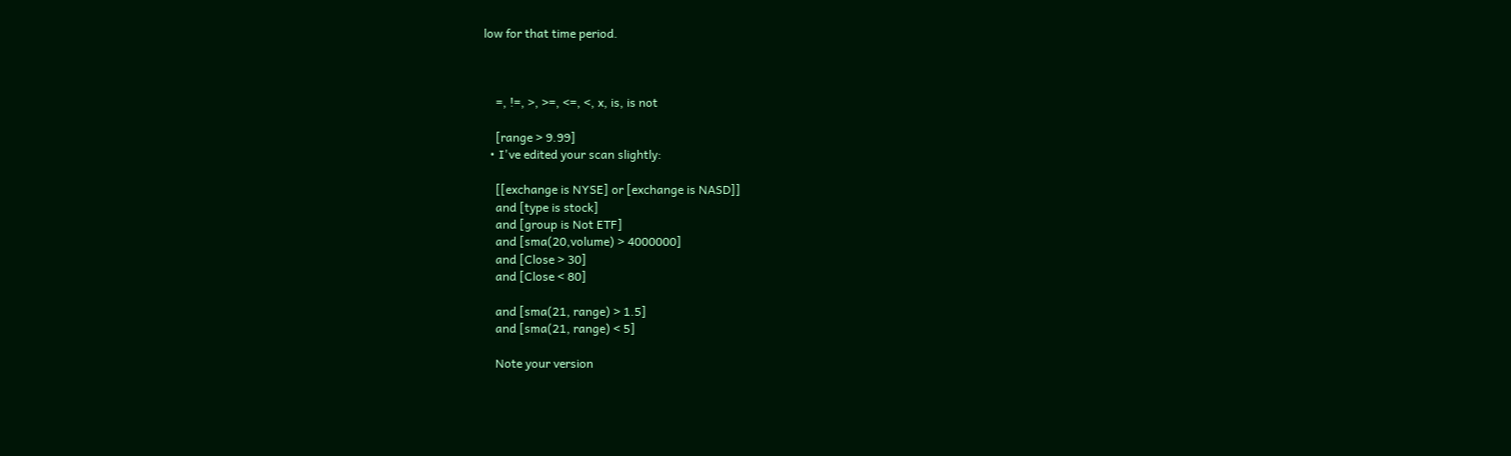low for that time period.



    =, !=, >, >=, <=, <, x, is, is not

    [range > 9.99]
  • I've edited your scan slightly:

    [[exchange is NYSE] or [exchange is NASD]]
    and [type is stock]
    and [group is Not ETF]
    and [sma(20,volume) > 4000000]
    and [Close > 30]
    and [Close < 80]

    and [sma(21, range) > 1.5]
    and [sma(21, range) < 5]

    Note your version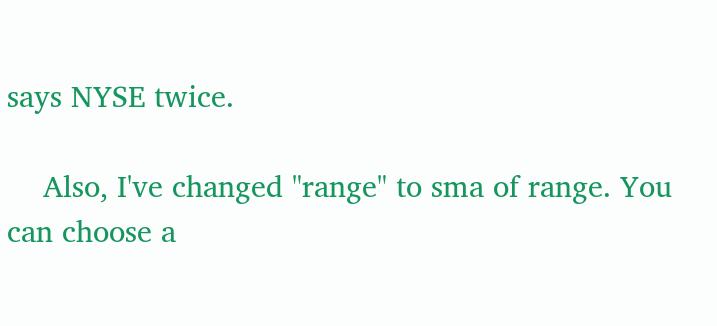says NYSE twice.

    Also, I've changed "range" to sma of range. You can choose a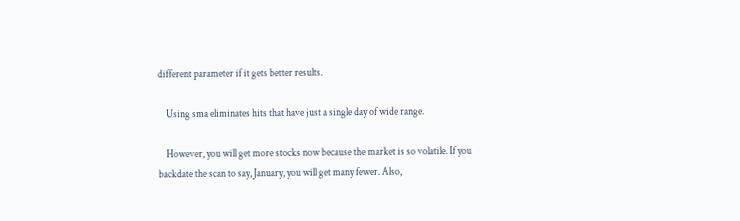different parameter if it gets better results.

    Using sma eliminates hits that have just a single day of wide range.

    However, you will get more stocks now because the market is so volatile. If you backdate the scan to say, January, you will get many fewer. Also,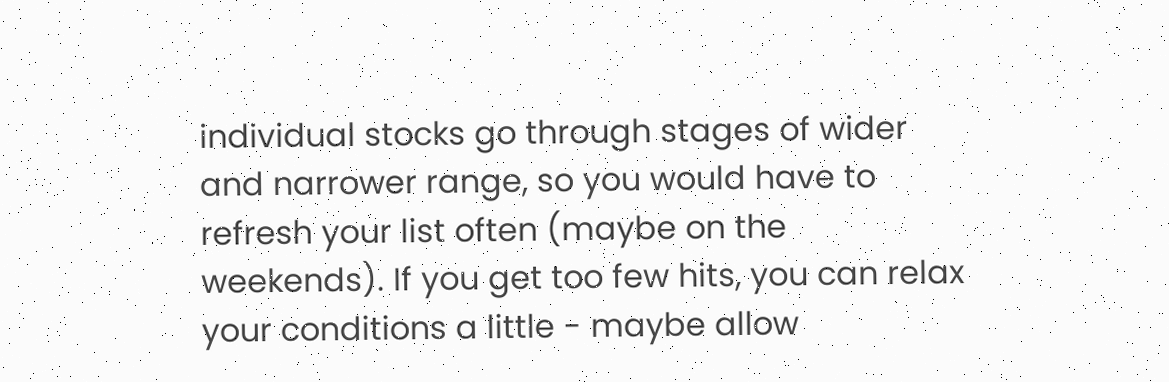individual stocks go through stages of wider and narrower range, so you would have to refresh your list often (maybe on the weekends). If you get too few hits, you can relax your conditions a little - maybe allow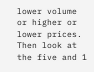lower volume or higher or lower prices. Then look at the five and 1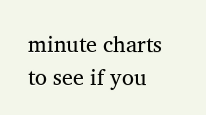minute charts to see if you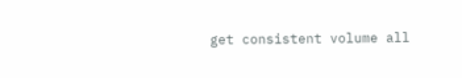get consistent volume all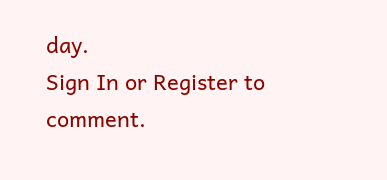day.
Sign In or Register to comment.